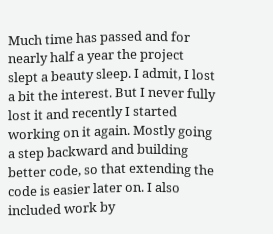Much time has passed and for nearly half a year the project slept a beauty sleep. I admit, I lost a bit the interest. But I never fully lost it and recently I started working on it again. Mostly going a step backward and building better code, so that extending the code is easier later on. I also included work by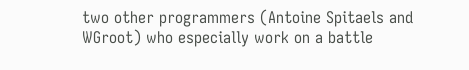two other programmers (Antoine Spitaels and WGroot) who especially work on a battle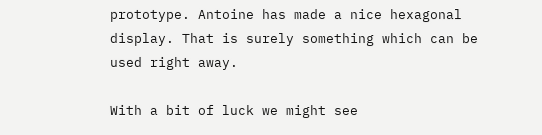prototype. Antoine has made a nice hexagonal display. That is surely something which can be used right away.

With a bit of luck we might see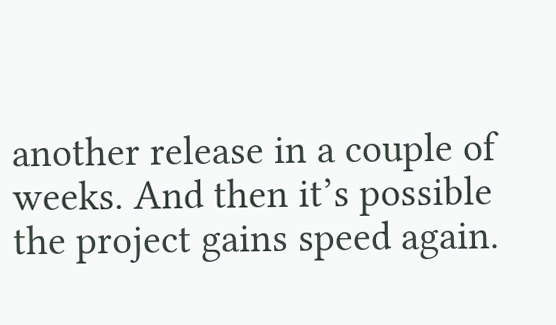another release in a couple of weeks. And then it’s possible the project gains speed again.